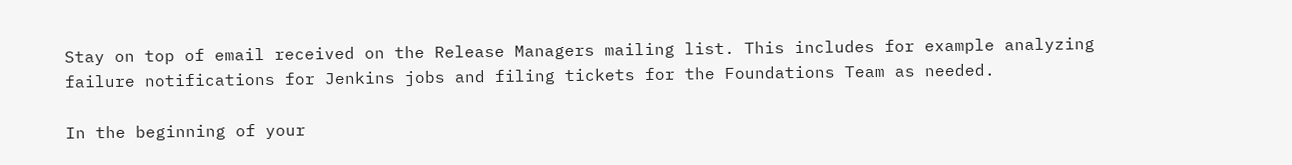Stay on top of email received on the Release Managers mailing list. This includes for example analyzing failure notifications for Jenkins jobs and filing tickets for the Foundations Team as needed.

In the beginning of your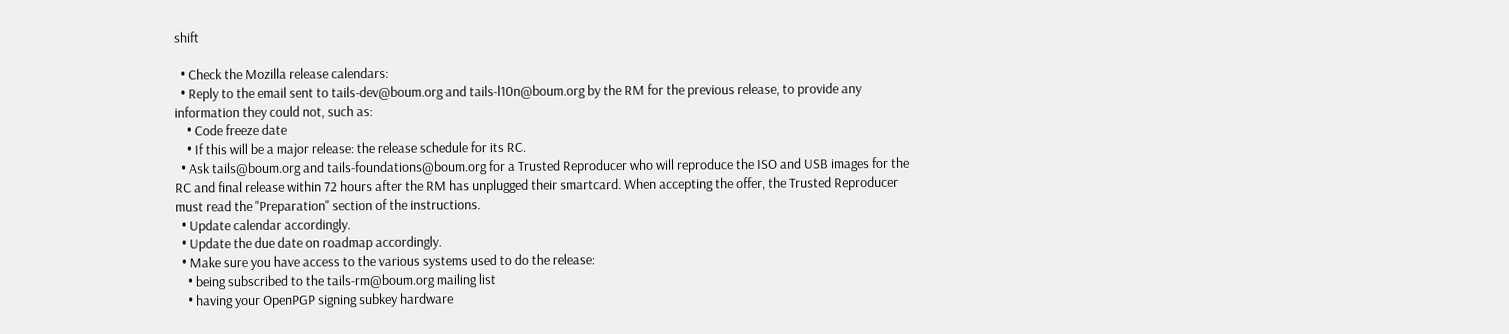shift

  • Check the Mozilla release calendars:
  • Reply to the email sent to tails-dev@boum.org and tails-l10n@boum.org by the RM for the previous release, to provide any information they could not, such as:
    • Code freeze date
    • If this will be a major release: the release schedule for its RC.
  • Ask tails@boum.org and tails-foundations@boum.org for a Trusted Reproducer who will reproduce the ISO and USB images for the RC and final release within 72 hours after the RM has unplugged their smartcard. When accepting the offer, the Trusted Reproducer must read the "Preparation" section of the instructions.
  • Update calendar accordingly.
  • Update the due date on roadmap accordingly.
  • Make sure you have access to the various systems used to do the release:
    • being subscribed to the tails-rm@boum.org mailing list
    • having your OpenPGP signing subkey hardware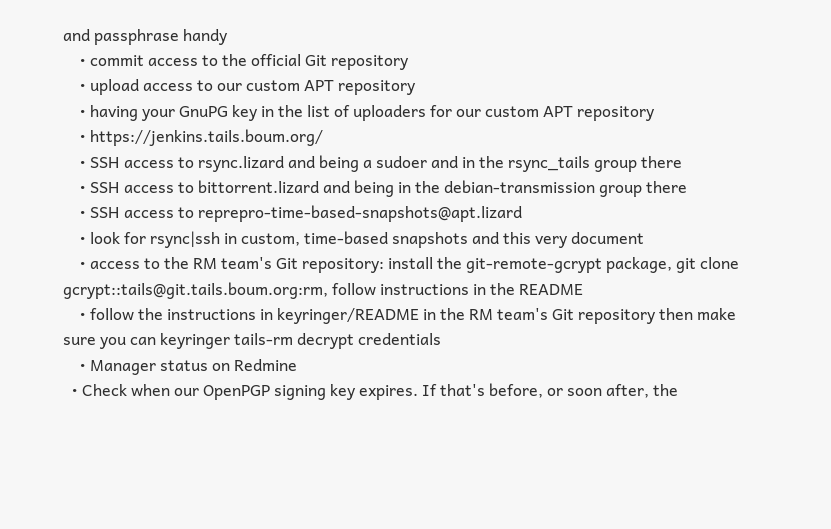and passphrase handy
    • commit access to the official Git repository
    • upload access to our custom APT repository
    • having your GnuPG key in the list of uploaders for our custom APT repository
    • https://jenkins.tails.boum.org/
    • SSH access to rsync.lizard and being a sudoer and in the rsync_tails group there
    • SSH access to bittorrent.lizard and being in the debian-transmission group there
    • SSH access to reprepro-time-based-snapshots@apt.lizard
    • look for rsync|ssh in custom, time-based snapshots and this very document
    • access to the RM team's Git repository: install the git-remote-gcrypt package, git clone gcrypt::tails@git.tails.boum.org:rm, follow instructions in the README
    • follow the instructions in keyringer/README in the RM team's Git repository then make sure you can keyringer tails-rm decrypt credentials
    • Manager status on Redmine
  • Check when our OpenPGP signing key expires. If that's before, or soon after, the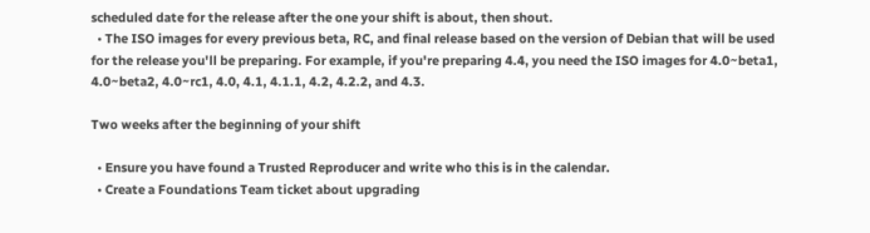scheduled date for the release after the one your shift is about, then shout.
  • The ISO images for every previous beta, RC, and final release based on the version of Debian that will be used for the release you'll be preparing. For example, if you're preparing 4.4, you need the ISO images for 4.0~beta1, 4.0~beta2, 4.0~rc1, 4.0, 4.1, 4.1.1, 4.2, 4.2.2, and 4.3.

Two weeks after the beginning of your shift

  • Ensure you have found a Trusted Reproducer and write who this is in the calendar.
  • Create a Foundations Team ticket about upgrading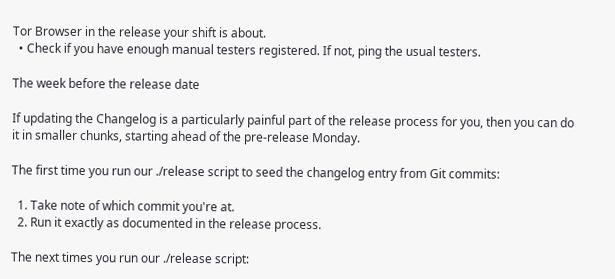Tor Browser in the release your shift is about.
  • Check if you have enough manual testers registered. If not, ping the usual testers.

The week before the release date

If updating the Changelog is a particularly painful part of the release process for you, then you can do it in smaller chunks, starting ahead of the pre-release Monday.

The first time you run our ./release script to seed the changelog entry from Git commits:

  1. Take note of which commit you're at.
  2. Run it exactly as documented in the release process.

The next times you run our ./release script: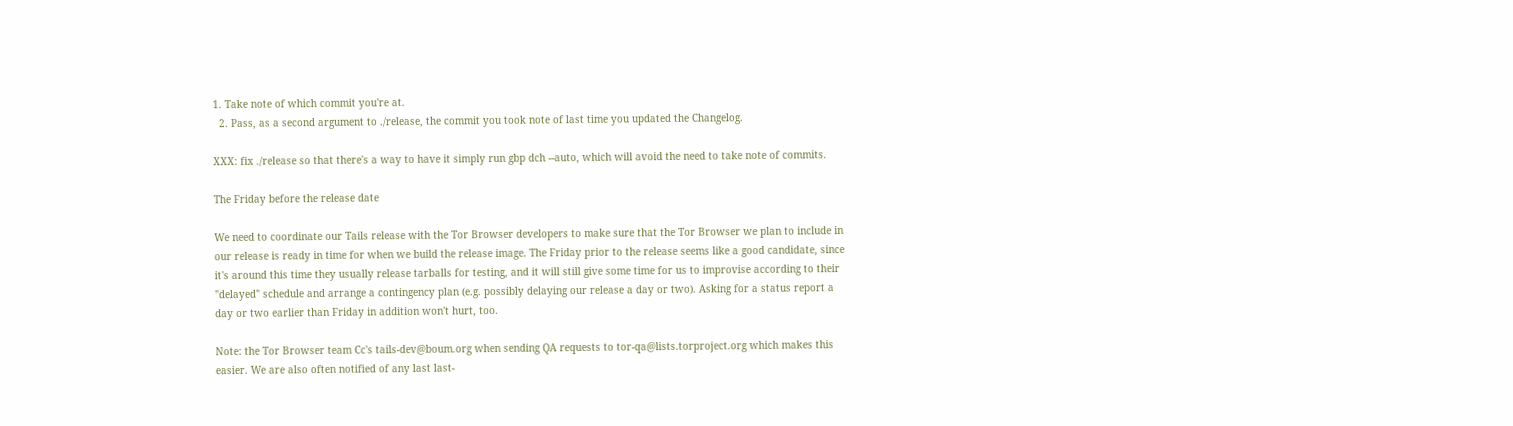1. Take note of which commit you're at.
  2. Pass, as a second argument to ./release, the commit you took note of last time you updated the Changelog.

XXX: fix ./release so that there's a way to have it simply run gbp dch --auto, which will avoid the need to take note of commits.

The Friday before the release date

We need to coordinate our Tails release with the Tor Browser developers to make sure that the Tor Browser we plan to include in our release is ready in time for when we build the release image. The Friday prior to the release seems like a good candidate, since it's around this time they usually release tarballs for testing, and it will still give some time for us to improvise according to their "delayed" schedule and arrange a contingency plan (e.g. possibly delaying our release a day or two). Asking for a status report a day or two earlier than Friday in addition won't hurt, too.

Note: the Tor Browser team Cc's tails-dev@boum.org when sending QA requests to tor-qa@lists.torproject.org which makes this easier. We are also often notified of any last last-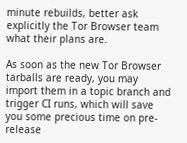minute rebuilds, better ask explicitly the Tor Browser team what their plans are.

As soon as the new Tor Browser tarballs are ready, you may import them in a topic branch and trigger CI runs, which will save you some precious time on pre-release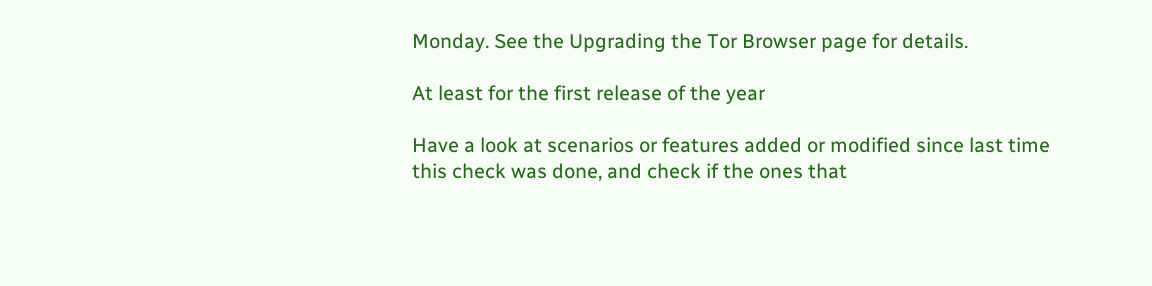Monday. See the Upgrading the Tor Browser page for details.

At least for the first release of the year

Have a look at scenarios or features added or modified since last time this check was done, and check if the ones that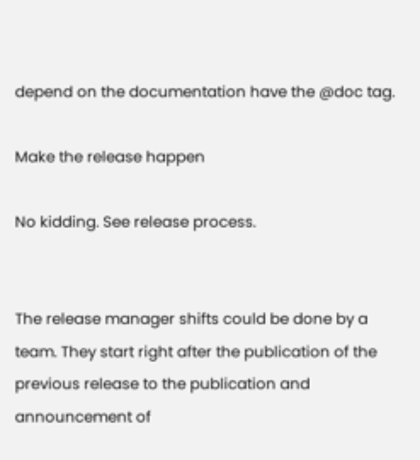depend on the documentation have the @doc tag.

Make the release happen

No kidding. See release process.


The release manager shifts could be done by a team. They start right after the publication of the previous release to the publication and announcement of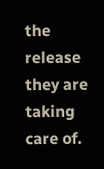the release they are taking care of.